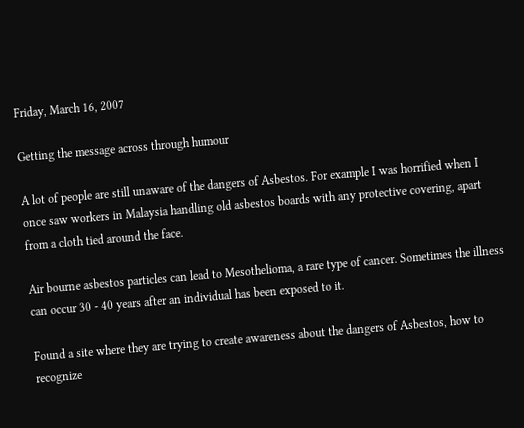Friday, March 16, 2007

Getting the message across through humour

A lot of people are still unaware of the dangers of Asbestos. For example I was horrified when I once saw workers in Malaysia handling old asbestos boards with any protective covering, apart from a cloth tied around the face.

Air bourne asbestos particles can lead to Mesothelioma, a rare type of cancer. Sometimes the illness can occur 30 - 40 years after an individual has been exposed to it.

Found a site where they are trying to create awareness about the dangers of Asbestos, how to recognize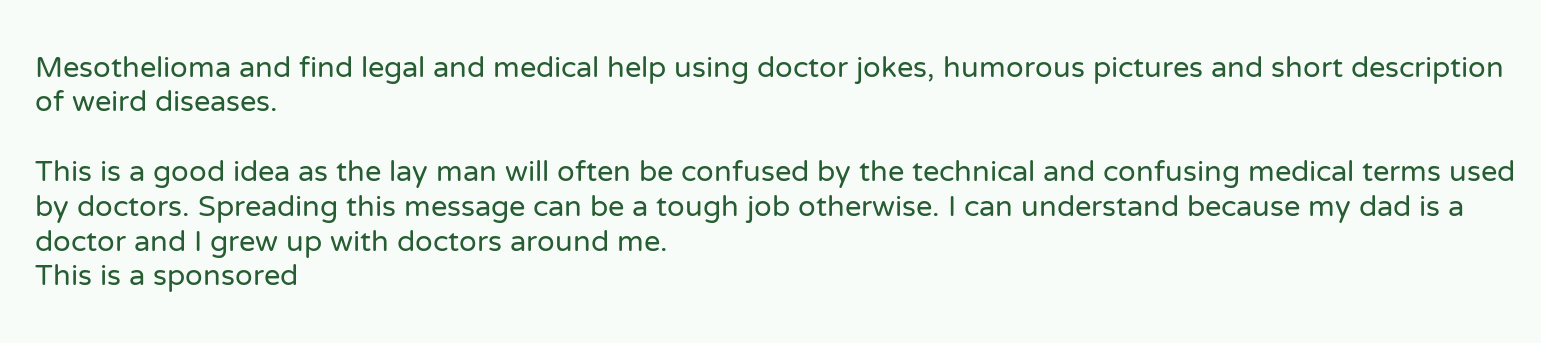Mesothelioma and find legal and medical help using doctor jokes, humorous pictures and short description of weird diseases.

This is a good idea as the lay man will often be confused by the technical and confusing medical terms used by doctors. Spreading this message can be a tough job otherwise. I can understand because my dad is a doctor and I grew up with doctors around me.
This is a sponsored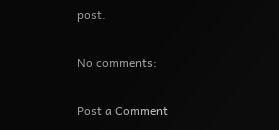post.

No comments:

Post a Comment